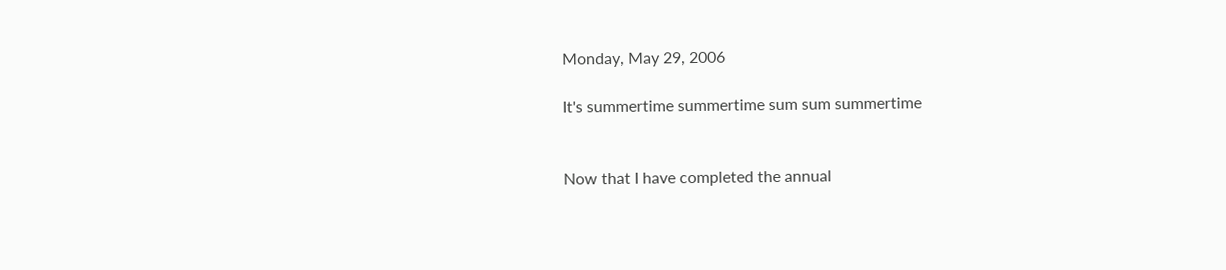Monday, May 29, 2006

It's summertime summertime sum sum summertime


Now that I have completed the annual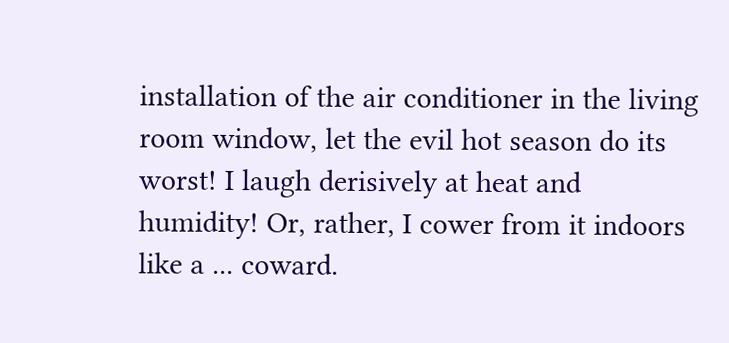installation of the air conditioner in the living room window, let the evil hot season do its worst! I laugh derisively at heat and humidity! Or, rather, I cower from it indoors like a ... coward.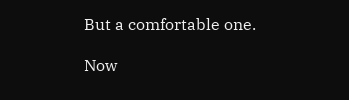But a comfortable one.

Now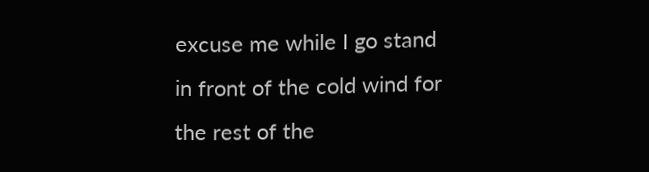excuse me while I go stand in front of the cold wind for the rest of the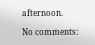afternoon.

No comments: